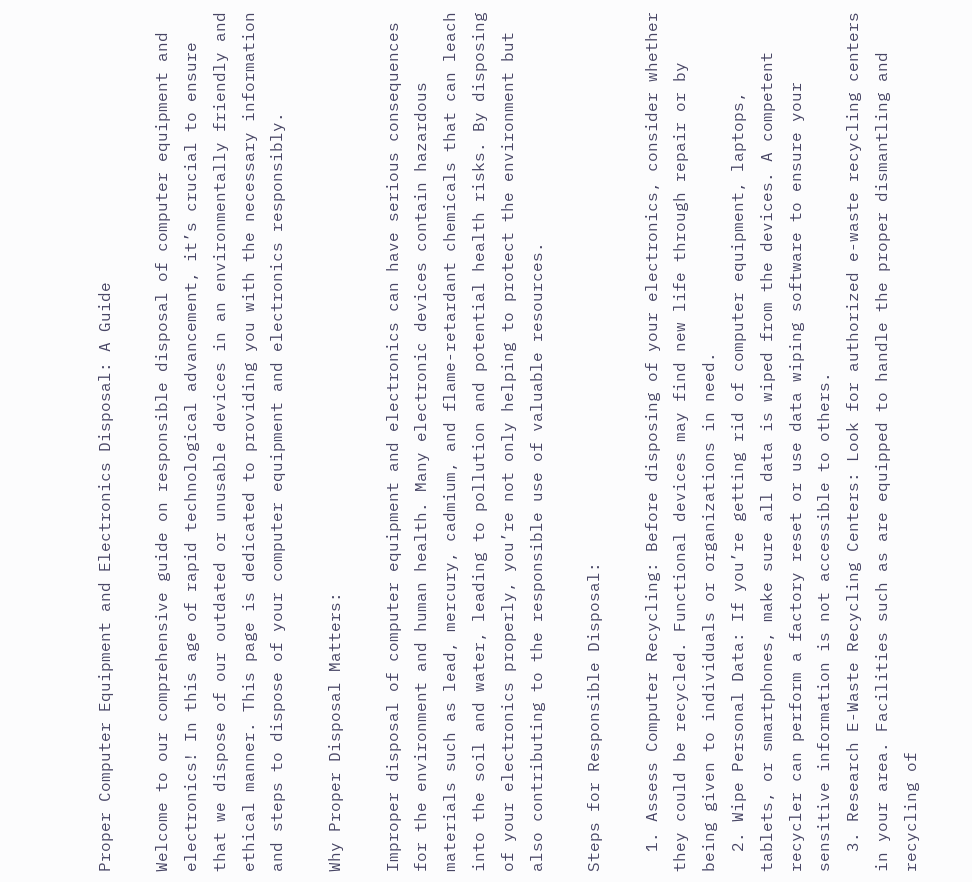Proper Computer Equipment and Electronics Disposal: A Guide

Welcome to our comprehensive guide on responsible disposal of computer equipment and electronics! In this age of rapid technological advancement, it’s crucial to ensure that we dispose of our outdated or unusable devices in an environmentally friendly and ethical manner. This page is dedicated to providing you with the necessary information and steps to dispose of your computer equipment and electronics responsibly.

Why Proper Disposal Matters:

Improper disposal of computer equipment and electronics can have serious consequences for the environment and human health. Many electronic devices contain hazardous materials such as lead, mercury, cadmium, and flame-retardant chemicals that can leach into the soil and water, leading to pollution and potential health risks. By disposing of your electronics properly, you’re not only helping to protect the environment but also contributing to the responsible use of valuable resources.

Steps for Responsible Disposal:

  1. Assess Computer Recycling: Before disposing of your electronics, consider whether they could be recycled. Functional devices may find new life through repair or by being given to individuals or organizations in need.
  2. Wipe Personal Data: If you’re getting rid of computer equipment, laptops, tablets, or smartphones, make sure all data is wiped from the devices. A competent recycler can perform a factory reset or use data wiping software to ensure your sensitive information is not accessible to others.
  3. Research E-Waste Recycling Centers: Look for authorized e-waste recycling centers in your area. Facilities such as are equipped to handle the proper dismantling and recycling of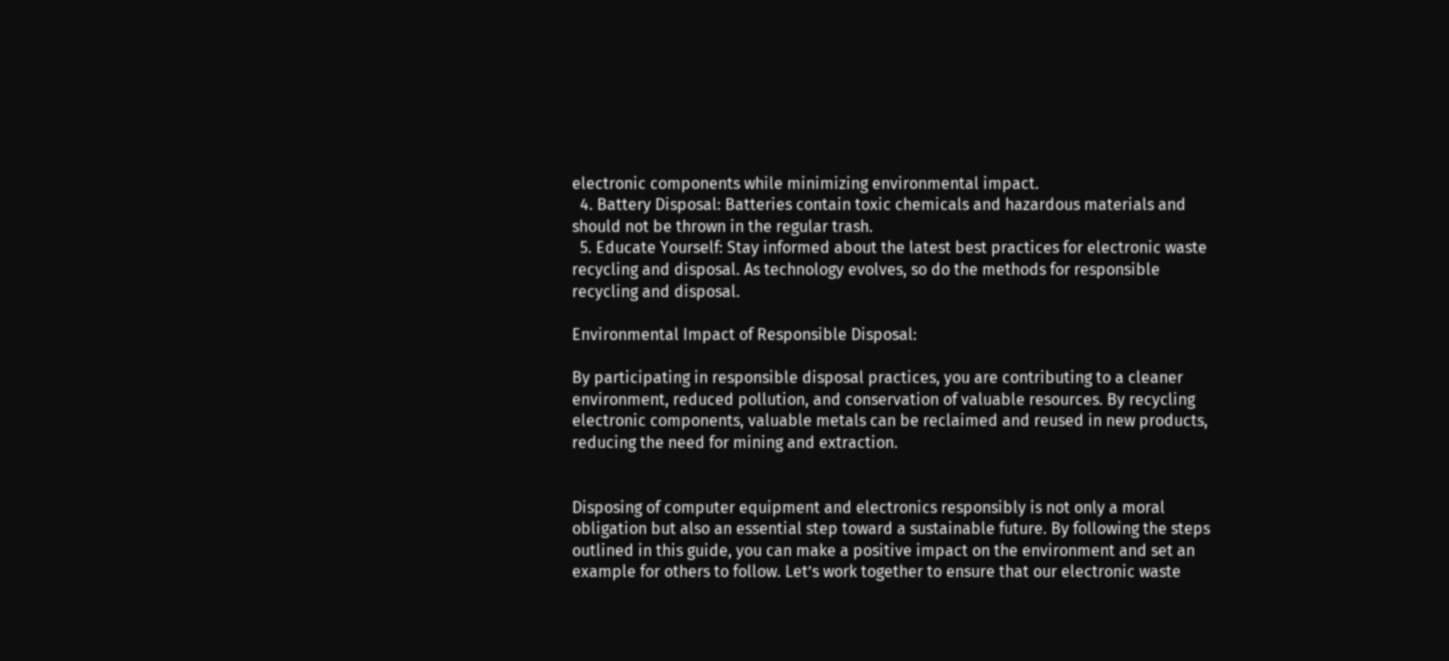electronic components while minimizing environmental impact.
  4. Battery Disposal: Batteries contain toxic chemicals and hazardous materials and should not be thrown in the regular trash.
  5. Educate Yourself: Stay informed about the latest best practices for electronic waste recycling and disposal. As technology evolves, so do the methods for responsible recycling and disposal.

Environmental Impact of Responsible Disposal:

By participating in responsible disposal practices, you are contributing to a cleaner environment, reduced pollution, and conservation of valuable resources. By recycling electronic components, valuable metals can be reclaimed and reused in new products, reducing the need for mining and extraction.


Disposing of computer equipment and electronics responsibly is not only a moral obligation but also an essential step toward a sustainable future. By following the steps outlined in this guide, you can make a positive impact on the environment and set an example for others to follow. Let’s work together to ensure that our electronic waste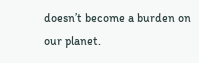doesn’t become a burden on our planet.